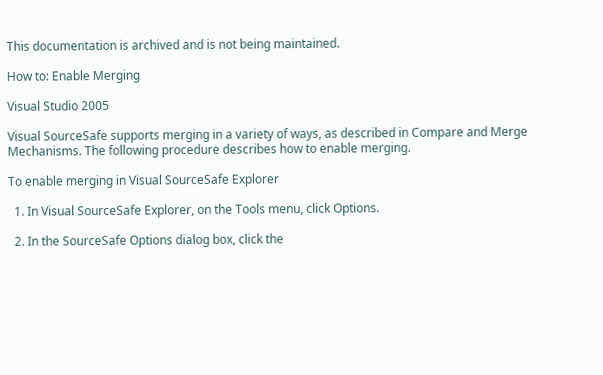This documentation is archived and is not being maintained.

How to: Enable Merging

Visual Studio 2005

Visual SourceSafe supports merging in a variety of ways, as described in Compare and Merge Mechanisms. The following procedure describes how to enable merging.

To enable merging in Visual SourceSafe Explorer

  1. In Visual SourceSafe Explorer, on the Tools menu, click Options.

  2. In the SourceSafe Options dialog box, click the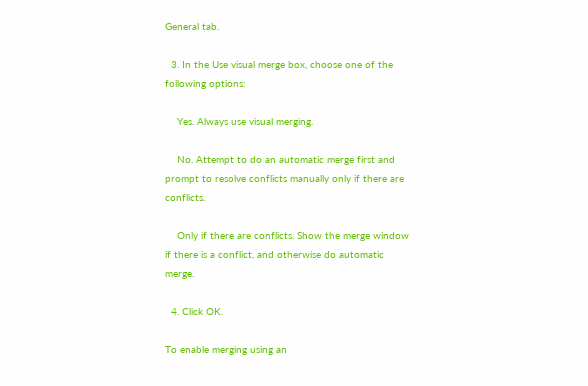General tab.

  3. In the Use visual merge box, choose one of the following options:

    Yes. Always use visual merging.

    No. Attempt to do an automatic merge first and prompt to resolve conflicts manually only if there are conflicts.

    Only if there are conflicts. Show the merge window if there is a conflict, and otherwise do automatic merge.

  4. Click OK.

To enable merging using an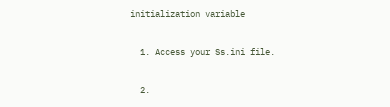initialization variable

  1. Access your Ss.ini file.

  2.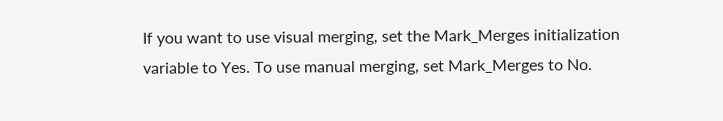If you want to use visual merging, set the Mark_Merges initialization variable to Yes. To use manual merging, set Mark_Merges to No.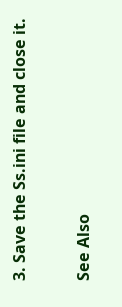3. Save the Ss.ini file and close it.

See Also